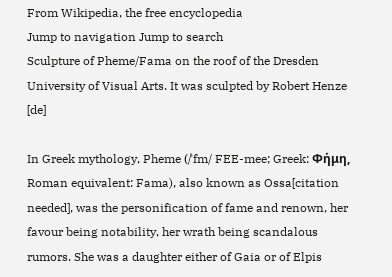From Wikipedia, the free encyclopedia
Jump to navigation Jump to search
Sculpture of Pheme/Fama on the roof of the Dresden University of Visual Arts. It was sculpted by Robert Henze [de]

In Greek mythology, Pheme (/ˈfm/ FEE-mee; Greek: Φήμη, Roman equivalent: Fama), also known as Ossa[citation needed], was the personification of fame and renown, her favour being notability, her wrath being scandalous rumors. She was a daughter either of Gaia or of Elpis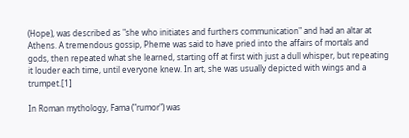(Hope), was described as "she who initiates and furthers communication" and had an altar at Athens. A tremendous gossip, Pheme was said to have pried into the affairs of mortals and gods, then repeated what she learned, starting off at first with just a dull whisper, but repeating it louder each time, until everyone knew. In art, she was usually depicted with wings and a trumpet.[1]

In Roman mythology, Fama ("rumor") was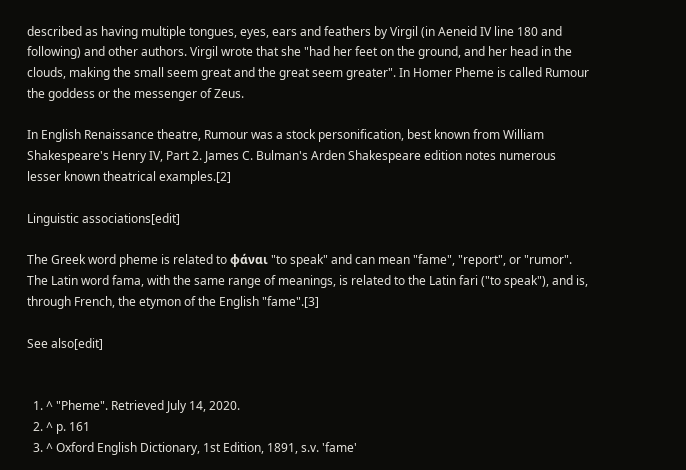described as having multiple tongues, eyes, ears and feathers by Virgil (in Aeneid IV line 180 and following) and other authors. Virgil wrote that she "had her feet on the ground, and her head in the clouds, making the small seem great and the great seem greater". In Homer Pheme is called Rumour the goddess or the messenger of Zeus.

In English Renaissance theatre, Rumour was a stock personification, best known from William Shakespeare's Henry IV, Part 2. James C. Bulman's Arden Shakespeare edition notes numerous lesser known theatrical examples.[2]

Linguistic associations[edit]

The Greek word pheme is related to ϕάναι "to speak" and can mean "fame", "report", or "rumor". The Latin word fama, with the same range of meanings, is related to the Latin fari ("to speak"), and is, through French, the etymon of the English "fame".[3]

See also[edit]


  1. ^ "Pheme". Retrieved July 14, 2020.
  2. ^ p. 161
  3. ^ Oxford English Dictionary, 1st Edition, 1891, s.v. 'fame'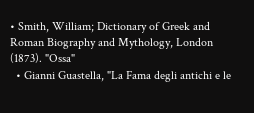• Smith, William; Dictionary of Greek and Roman Biography and Mythology, London (1873). "Ossa"
  • Gianni Guastella, "La Fama degli antichi e le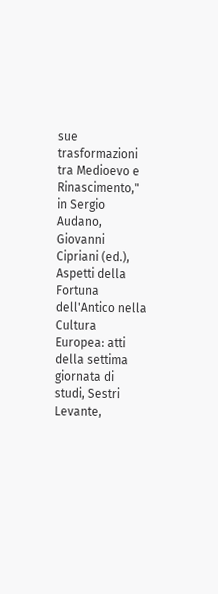sue trasformazioni tra Medioevo e Rinascimento," in Sergio Audano, Giovanni Cipriani (ed.), Aspetti della Fortuna dell'Antico nella Cultura Europea: atti della settima giornata di studi, Sestri Levante,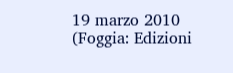19 marzo 2010 (Foggia: Edizioni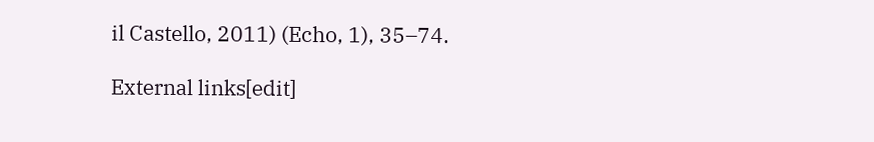il Castello, 2011) (Echo, 1), 35–74.

External links[edit]